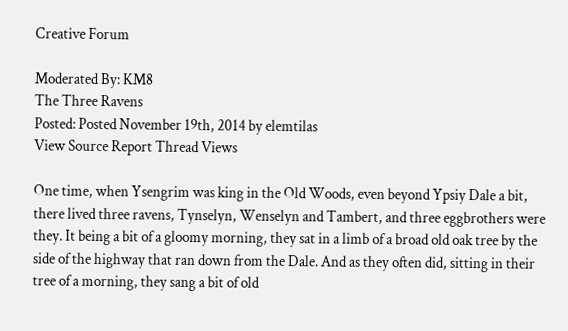Creative Forum

Moderated By: KM8
The Three Ravens
Posted: Posted November 19th, 2014 by elemtilas
View Source Report Thread Views

One time, when Ysengrim was king in the Old Woods, even beyond Ypsiy Dale a bit, there lived three ravens, Tynselyn, Wenselyn and Tambert, and three eggbrothers were they. It being a bit of a gloomy morning, they sat in a limb of a broad old oak tree by the side of the highway that ran down from the Dale. And as they often did, sitting in their tree of a morning, they sang a bit of old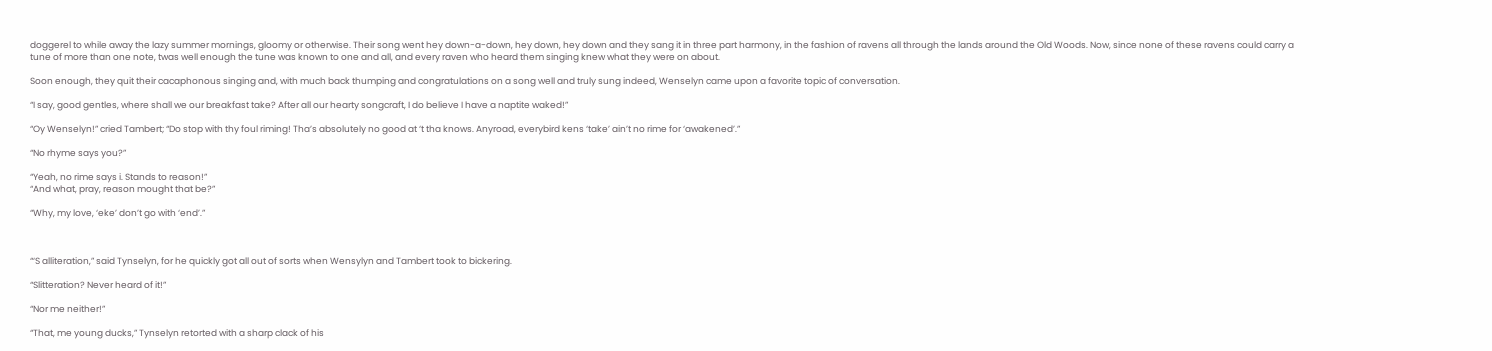doggerel to while away the lazy summer mornings, gloomy or otherwise. Their song went hey down-a-down, hey down, hey down and they sang it in three part harmony, in the fashion of ravens all through the lands around the Old Woods. Now, since none of these ravens could carry a tune of more than one note, twas well enough the tune was known to one and all, and every raven who heard them singing knew what they were on about.

Soon enough, they quit their cacaphonous singing and, with much back thumping and congratulations on a song well and truly sung indeed, Wenselyn came upon a favorite topic of conversation.

“I say, good gentles, where shall we our breakfast take? After all our hearty songcraft, I do believe I have a naptite waked!”

“Oy Wenselyn!” cried Tambert; “Do stop with thy foul riming! Tha’s absolutely no good at ‘t tha knows. Anyroad, everybird kens ‘take’ ain’t no rime for ‘awakened’.”

“No rhyme says you?”

“Yeah, no rime says i. Stands to reason!”
“And what, pray, reason mought that be?”

“Why, my love, ‘eke’ don’t go with ‘end’.”



“‘S alliteration,” said Tynselyn, for he quickly got all out of sorts when Wensylyn and Tambert took to bickering.

“Slitteration? Never heard of it!”

“Nor me neither!”

“That, me young ducks,” Tynselyn retorted with a sharp clack of his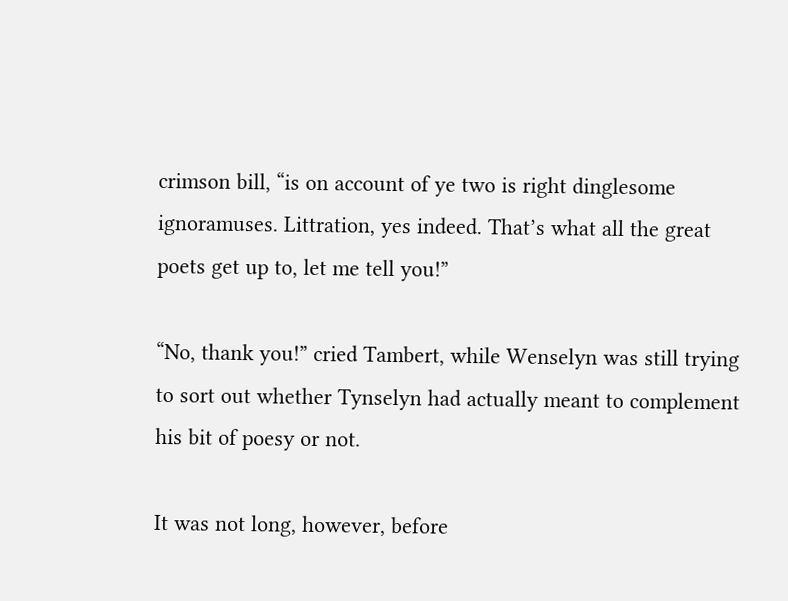crimson bill, “is on account of ye two is right dinglesome ignoramuses. Littration, yes indeed. That’s what all the great poets get up to, let me tell you!”

“No, thank you!” cried Tambert, while Wenselyn was still trying to sort out whether Tynselyn had actually meant to complement his bit of poesy or not.

It was not long, however, before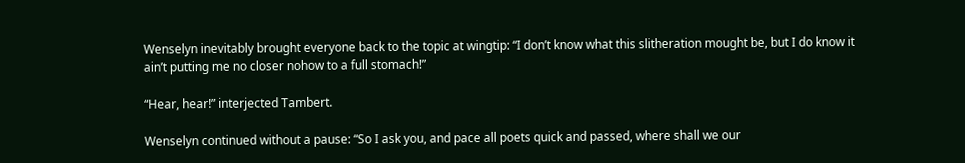Wenselyn inevitably brought everyone back to the topic at wingtip: “I don’t know what this slitheration mought be, but I do know it ain’t putting me no closer nohow to a full stomach!”

“Hear, hear!” interjected Tambert.

Wenselyn continued without a pause: “So I ask you, and pace all poets quick and passed, where shall we our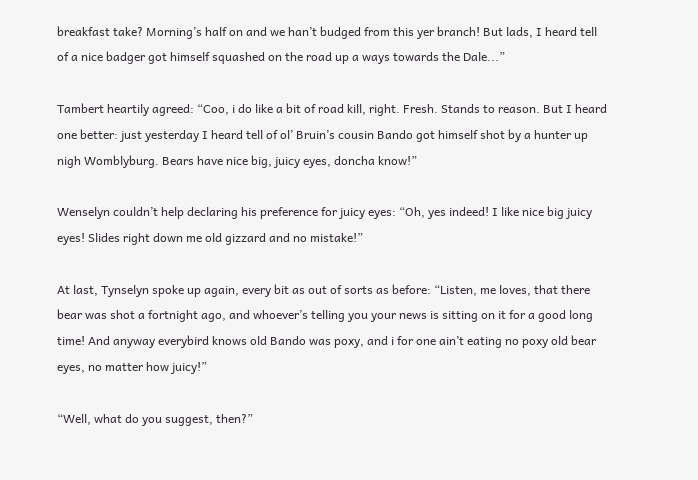breakfast take? Morning’s half on and we han’t budged from this yer branch! But lads, I heard tell of a nice badger got himself squashed on the road up a ways towards the Dale...”

Tambert heartily agreed: “Coo, i do like a bit of road kill, right. Fresh. Stands to reason. But I heard one better: just yesterday I heard tell of ol’ Bruin’s cousin Bando got himself shot by a hunter up nigh Womblyburg. Bears have nice big, juicy eyes, doncha know!”

Wenselyn couldn’t help declaring his preference for juicy eyes: “Oh, yes indeed! I like nice big juicy eyes! Slides right down me old gizzard and no mistake!”

At last, Tynselyn spoke up again, every bit as out of sorts as before: “Listen, me loves, that there bear was shot a fortnight ago, and whoever’s telling you your news is sitting on it for a good long time! And anyway everybird knows old Bando was poxy, and i for one ain’t eating no poxy old bear eyes, no matter how juicy!”

“Well, what do you suggest, then?”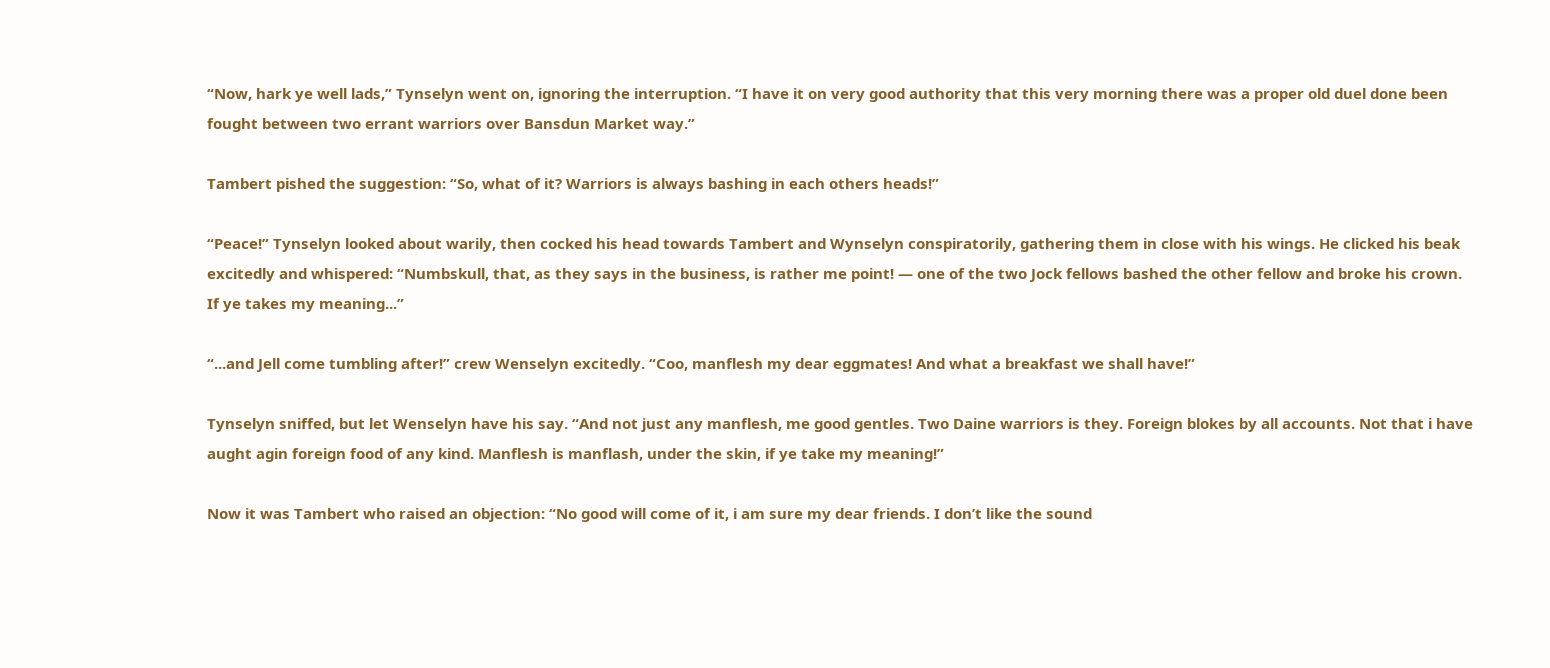“Now, hark ye well lads,” Tynselyn went on, ignoring the interruption. “I have it on very good authority that this very morning there was a proper old duel done been fought between two errant warriors over Bansdun Market way.”

Tambert pished the suggestion: “So, what of it? Warriors is always bashing in each others heads!”

“Peace!” Tynselyn looked about warily, then cocked his head towards Tambert and Wynselyn conspiratorily, gathering them in close with his wings. He clicked his beak excitedly and whispered: “Numbskull, that, as they says in the business, is rather me point! — one of the two Jock fellows bashed the other fellow and broke his crown. If ye takes my meaning...”

“...and Jell come tumbling after!” crew Wenselyn excitedly. “Coo, manflesh my dear eggmates! And what a breakfast we shall have!”

Tynselyn sniffed, but let Wenselyn have his say. “And not just any manflesh, me good gentles. Two Daine warriors is they. Foreign blokes by all accounts. Not that i have aught agin foreign food of any kind. Manflesh is manflash, under the skin, if ye take my meaning!”

Now it was Tambert who raised an objection: “No good will come of it, i am sure my dear friends. I don’t like the sound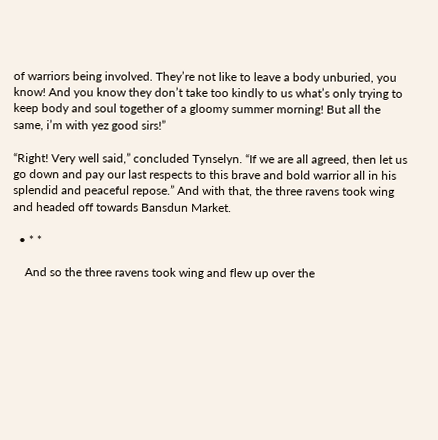of warriors being involved. They’re not like to leave a body unburied, you know! And you know they don’t take too kindly to us what’s only trying to keep body and soul together of a gloomy summer morning! But all the same, i’m with yez good sirs!”

“Right! Very well said,” concluded Tynselyn. “If we are all agreed, then let us go down and pay our last respects to this brave and bold warrior all in his splendid and peaceful repose.” And with that, the three ravens took wing and headed off towards Bansdun Market.

  • * *

    And so the three ravens took wing and flew up over the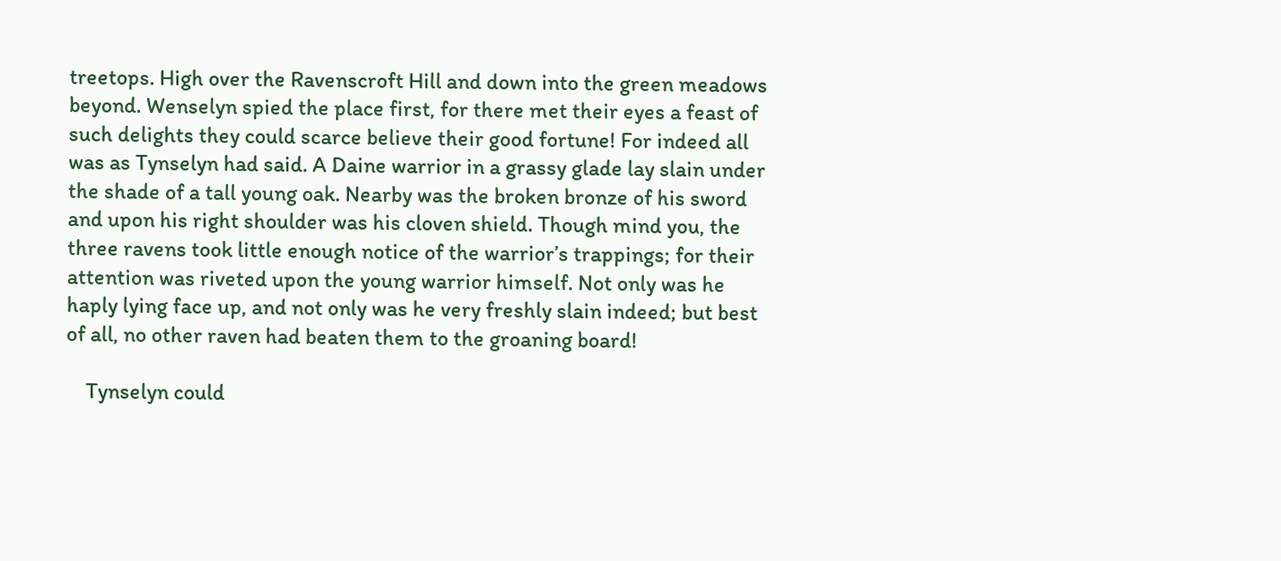treetops. High over the Ravenscroft Hill and down into the green meadows beyond. Wenselyn spied the place first, for there met their eyes a feast of such delights they could scarce believe their good fortune! For indeed all was as Tynselyn had said. A Daine warrior in a grassy glade lay slain under the shade of a tall young oak. Nearby was the broken bronze of his sword and upon his right shoulder was his cloven shield. Though mind you, the three ravens took little enough notice of the warrior’s trappings; for their attention was riveted upon the young warrior himself. Not only was he haply lying face up, and not only was he very freshly slain indeed; but best of all, no other raven had beaten them to the groaning board!

    Tynselyn could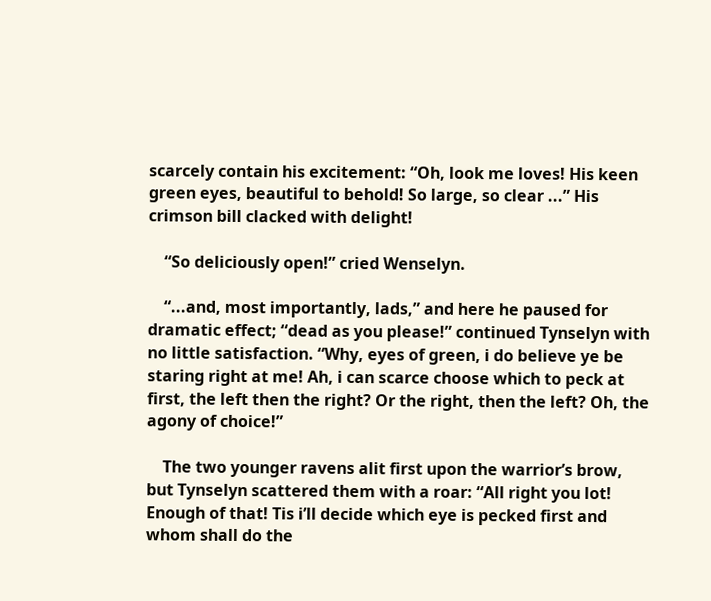scarcely contain his excitement: “Oh, look me loves! His keen green eyes, beautiful to behold! So large, so clear ...” His crimson bill clacked with delight!

    “So deliciously open!” cried Wenselyn.

    “...and, most importantly, lads,” and here he paused for dramatic effect; “dead as you please!” continued Tynselyn with no little satisfaction. “Why, eyes of green, i do believe ye be staring right at me! Ah, i can scarce choose which to peck at first, the left then the right? Or the right, then the left? Oh, the agony of choice!”

    The two younger ravens alit first upon the warrior’s brow, but Tynselyn scattered them with a roar: “All right you lot! Enough of that! Tis i’ll decide which eye is pecked first and whom shall do the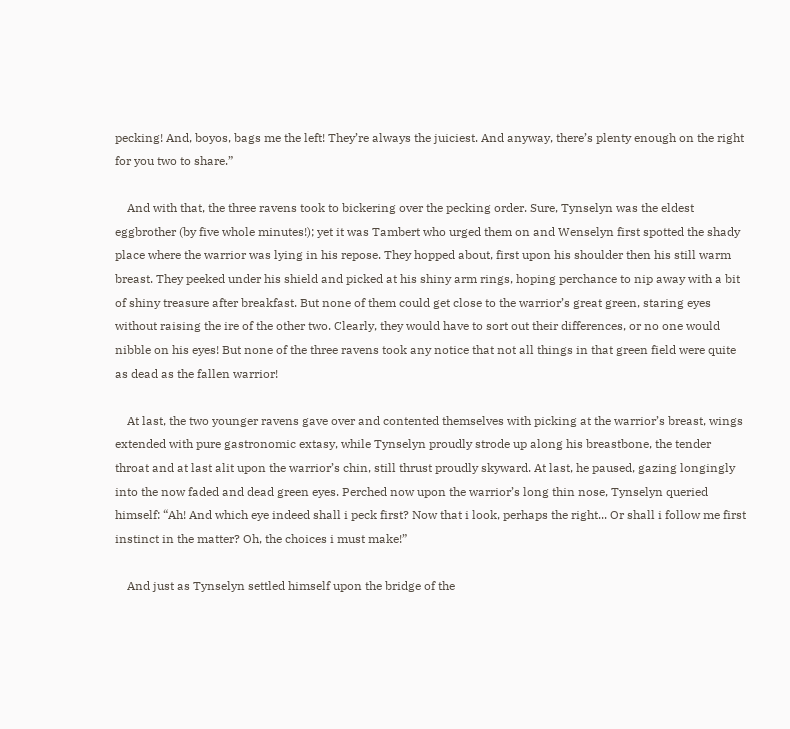pecking! And, boyos, bags me the left! They’re always the juiciest. And anyway, there’s plenty enough on the right for you two to share.”

    And with that, the three ravens took to bickering over the pecking order. Sure, Tynselyn was the eldest eggbrother (by five whole minutes!); yet it was Tambert who urged them on and Wenselyn first spotted the shady place where the warrior was lying in his repose. They hopped about, first upon his shoulder then his still warm breast. They peeked under his shield and picked at his shiny arm rings, hoping perchance to nip away with a bit of shiny treasure after breakfast. But none of them could get close to the warrior’s great green, staring eyes without raising the ire of the other two. Clearly, they would have to sort out their differences, or no one would nibble on his eyes! But none of the three ravens took any notice that not all things in that green field were quite as dead as the fallen warrior!

    At last, the two younger ravens gave over and contented themselves with picking at the warrior’s breast, wings extended with pure gastronomic extasy, while Tynselyn proudly strode up along his breastbone, the tender throat and at last alit upon the warrior’s chin, still thrust proudly skyward. At last, he paused, gazing longingly into the now faded and dead green eyes. Perched now upon the warrior’s long thin nose, Tynselyn queried himself: “Ah! And which eye indeed shall i peck first? Now that i look, perhaps the right... Or shall i follow me first instinct in the matter? Oh, the choices i must make!”

    And just as Tynselyn settled himself upon the bridge of the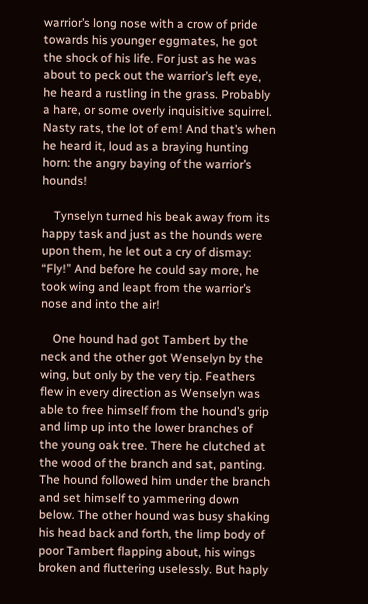warrior’s long nose with a crow of pride towards his younger eggmates, he got the shock of his life. For just as he was about to peck out the warrior’s left eye, he heard a rustling in the grass. Probably a hare, or some overly inquisitive squirrel. Nasty rats, the lot of em! And that’s when he heard it, loud as a braying hunting horn: the angry baying of the warrior’s hounds!

    Tynselyn turned his beak away from its happy task and just as the hounds were upon them, he let out a cry of dismay: “Fly!” And before he could say more, he took wing and leapt from the warrior’s nose and into the air!

    One hound had got Tambert by the neck and the other got Wenselyn by the wing, but only by the very tip. Feathers flew in every direction as Wenselyn was able to free himself from the hound’s grip and limp up into the lower branches of the young oak tree. There he clutched at the wood of the branch and sat, panting. The hound followed him under the branch and set himself to yammering down below. The other hound was busy shaking his head back and forth, the limp body of poor Tambert flapping about, his wings broken and fluttering uselessly. But haply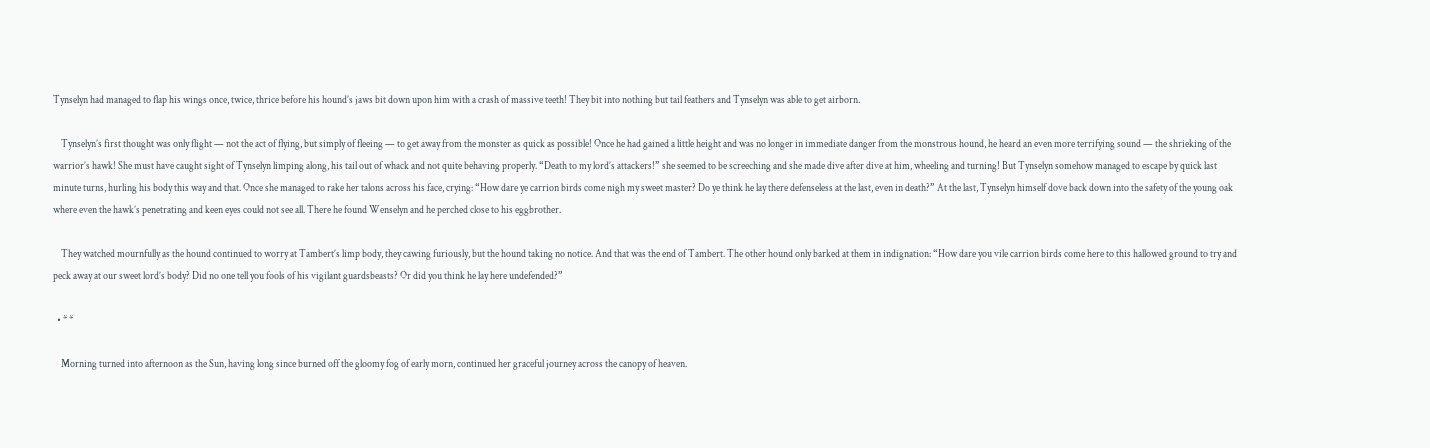Tynselyn had managed to flap his wings once, twice, thrice before his hound’s jaws bit down upon him with a crash of massive teeth! They bit into nothing but tail feathers and Tynselyn was able to get airborn.

    Tynselyn’s first thought was only flight — not the act of flying, but simply of fleeing — to get away from the monster as quick as possible! Once he had gained a little height and was no longer in immediate danger from the monstrous hound, he heard an even more terrifying sound — the shrieking of the warrior’s hawk! She must have caught sight of Tynselyn limping along, his tail out of whack and not quite behaving properly. “Death to my lord’s attackers!” she seemed to be screeching and she made dive after dive at him, wheeling and turning! But Tynselyn somehow managed to escape by quick last minute turns, hurling his body this way and that. Once she managed to rake her talons across his face, crying: “How dare ye carrion birds come nigh my sweet master? Do ye think he lay there defenseless at the last, even in death?” At the last, Tynselyn himself dove back down into the safety of the young oak where even the hawk’s penetrating and keen eyes could not see all. There he found Wenselyn and he perched close to his eggbrother.

    They watched mournfully as the hound continued to worry at Tambert’s limp body, they cawing furiously, but the hound taking no notice. And that was the end of Tambert. The other hound only barked at them in indignation: “How dare you vile carrion birds come here to this hallowed ground to try and peck away at our sweet lord’s body? Did no one tell you fools of his vigilant guardsbeasts? Or did you think he lay here undefended?”

  • * *

    Morning turned into afternoon as the Sun, having long since burned off the gloomy fog of early morn, continued her graceful journey across the canopy of heaven.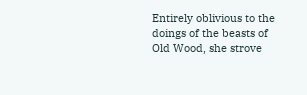Entirely oblivious to the doings of the beasts of Old Wood, she strove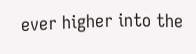ever higher into the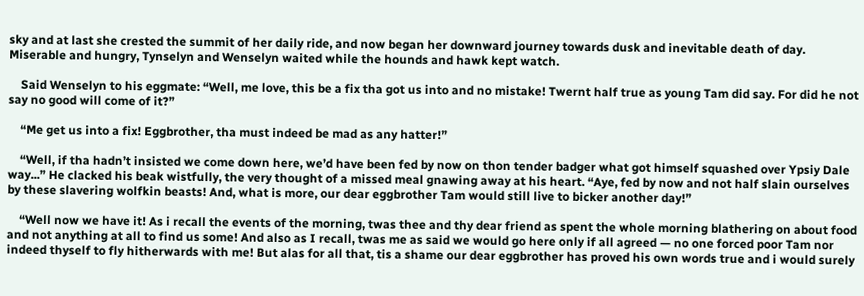sky and at last she crested the summit of her daily ride, and now began her downward journey towards dusk and inevitable death of day. Miserable and hungry, Tynselyn and Wenselyn waited while the hounds and hawk kept watch.

    Said Wenselyn to his eggmate: “Well, me love, this be a fix tha got us into and no mistake! Twernt half true as young Tam did say. For did he not say no good will come of it?”

    “Me get us into a fix! Eggbrother, tha must indeed be mad as any hatter!”

    “Well, if tha hadn’t insisted we come down here, we’d have been fed by now on thon tender badger what got himself squashed over Ypsiy Dale way...” He clacked his beak wistfully, the very thought of a missed meal gnawing away at his heart. “Aye, fed by now and not half slain ourselves by these slavering wolfkin beasts! And, what is more, our dear eggbrother Tam would still live to bicker another day!”

    “Well now we have it! As i recall the events of the morning, twas thee and thy dear friend as spent the whole morning blathering on about food and not anything at all to find us some! And also as I recall, twas me as said we would go here only if all agreed — no one forced poor Tam nor indeed thyself to fly hitherwards with me! But alas for all that, tis a shame our dear eggbrother has proved his own words true and i would surely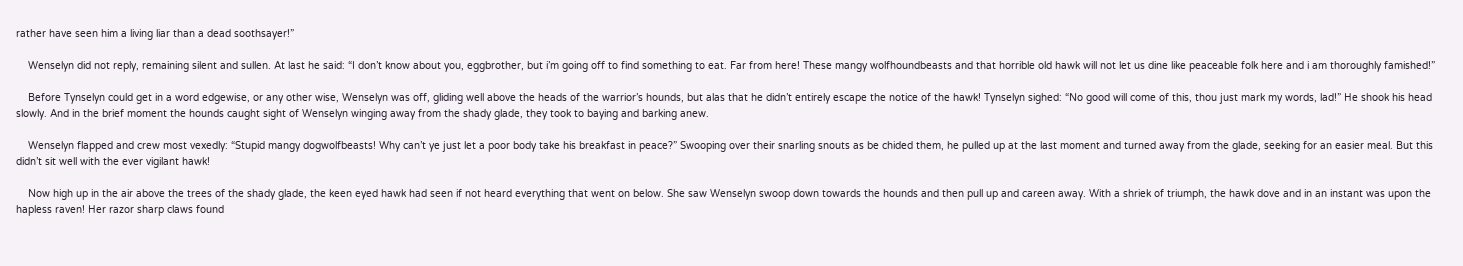rather have seen him a living liar than a dead soothsayer!”

    Wenselyn did not reply, remaining silent and sullen. At last he said: “I don’t know about you, eggbrother, but i’m going off to find something to eat. Far from here! These mangy wolfhoundbeasts and that horrible old hawk will not let us dine like peaceable folk here and i am thoroughly famished!”

    Before Tynselyn could get in a word edgewise, or any other wise, Wenselyn was off, gliding well above the heads of the warrior’s hounds, but alas that he didn’t entirely escape the notice of the hawk! Tynselyn sighed: “No good will come of this, thou just mark my words, lad!” He shook his head slowly. And in the brief moment the hounds caught sight of Wenselyn winging away from the shady glade, they took to baying and barking anew.

    Wenselyn flapped and crew most vexedly: “Stupid mangy dogwolfbeasts! Why can’t ye just let a poor body take his breakfast in peace?” Swooping over their snarling snouts as be chided them, he pulled up at the last moment and turned away from the glade, seeking for an easier meal. But this didn’t sit well with the ever vigilant hawk!

    Now high up in the air above the trees of the shady glade, the keen eyed hawk had seen if not heard everything that went on below. She saw Wenselyn swoop down towards the hounds and then pull up and careen away. With a shriek of triumph, the hawk dove and in an instant was upon the hapless raven! Her razor sharp claws found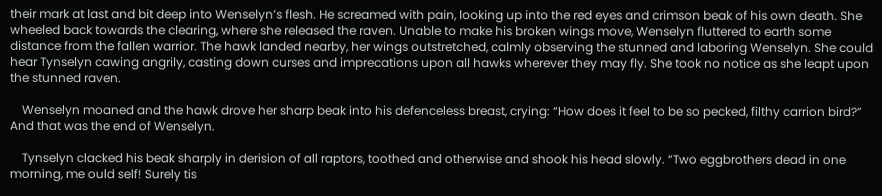their mark at last and bit deep into Wenselyn’s flesh. He screamed with pain, looking up into the red eyes and crimson beak of his own death. She wheeled back towards the clearing, where she released the raven. Unable to make his broken wings move, Wenselyn fluttered to earth some distance from the fallen warrior. The hawk landed nearby, her wings outstretched, calmly observing the stunned and laboring Wenselyn. She could hear Tynselyn cawing angrily, casting down curses and imprecations upon all hawks wherever they may fly. She took no notice as she leapt upon the stunned raven.

    Wenselyn moaned and the hawk drove her sharp beak into his defenceless breast, crying: “How does it feel to be so pecked, filthy carrion bird?” And that was the end of Wenselyn.

    Tynselyn clacked his beak sharply in derision of all raptors, toothed and otherwise and shook his head slowly. “Two eggbrothers dead in one morning, me ould self! Surely tis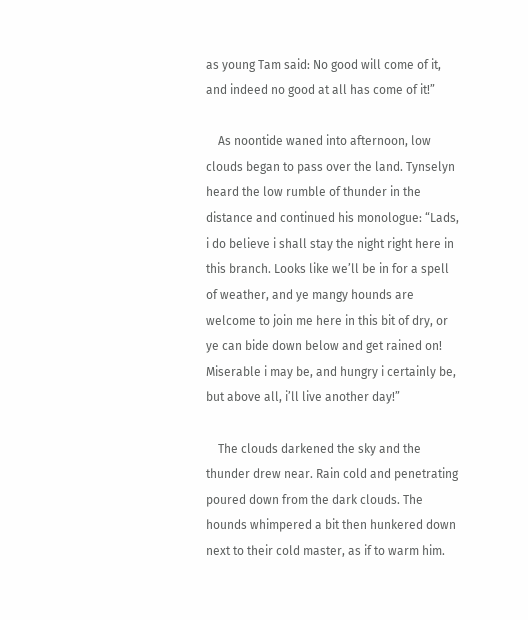as young Tam said: No good will come of it, and indeed no good at all has come of it!”

    As noontide waned into afternoon, low clouds began to pass over the land. Tynselyn heard the low rumble of thunder in the distance and continued his monologue: “Lads, i do believe i shall stay the night right here in this branch. Looks like we’ll be in for a spell of weather, and ye mangy hounds are welcome to join me here in this bit of dry, or ye can bide down below and get rained on! Miserable i may be, and hungry i certainly be, but above all, i’ll live another day!”

    The clouds darkened the sky and the thunder drew near. Rain cold and penetrating poured down from the dark clouds. The hounds whimpered a bit then hunkered down next to their cold master, as if to warm him.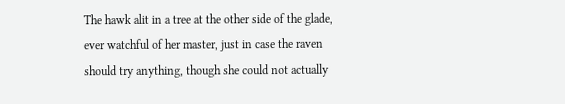The hawk alit in a tree at the other side of the glade, ever watchful of her master, just in case the raven should try anything, though she could not actually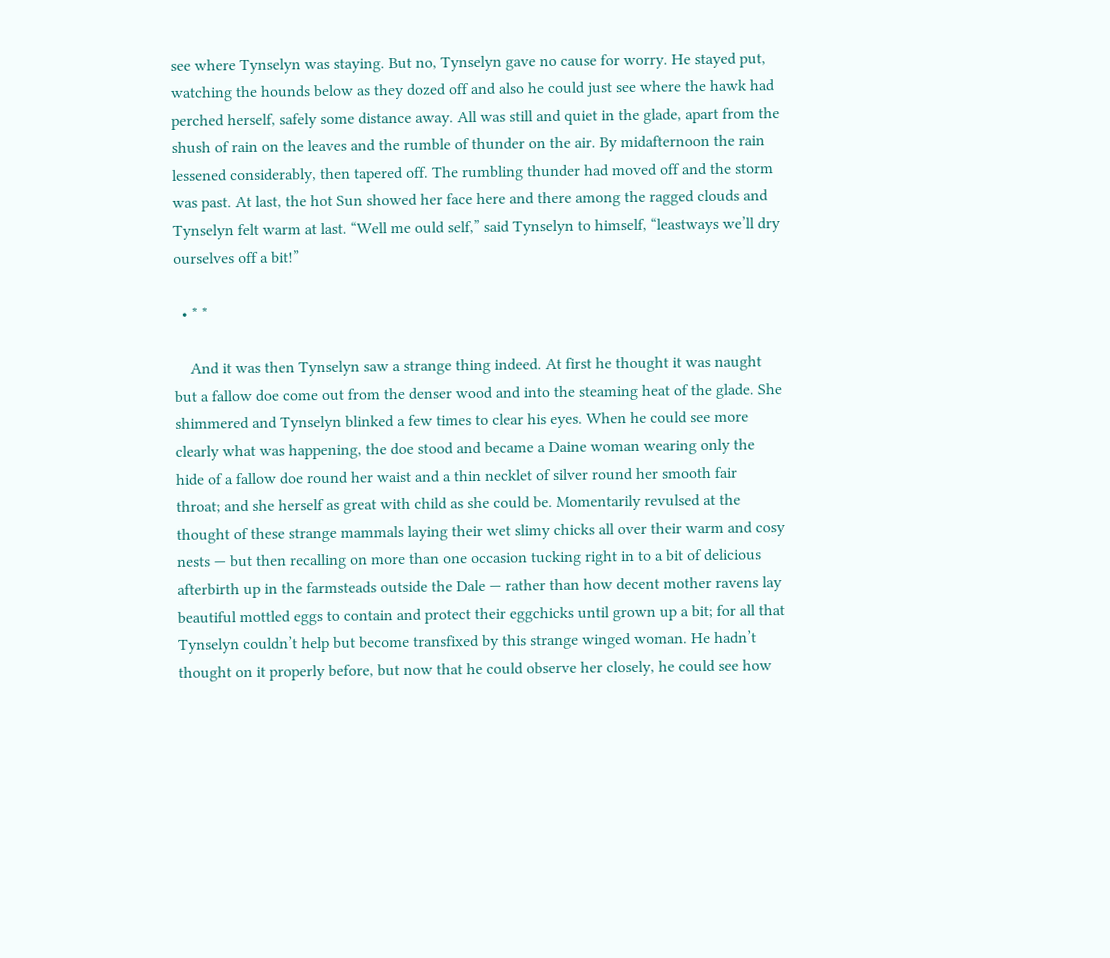see where Tynselyn was staying. But no, Tynselyn gave no cause for worry. He stayed put, watching the hounds below as they dozed off and also he could just see where the hawk had perched herself, safely some distance away. All was still and quiet in the glade, apart from the shush of rain on the leaves and the rumble of thunder on the air. By midafternoon the rain lessened considerably, then tapered off. The rumbling thunder had moved off and the storm was past. At last, the hot Sun showed her face here and there among the ragged clouds and Tynselyn felt warm at last. “Well me ould self,” said Tynselyn to himself, “leastways we’ll dry ourselves off a bit!”

  • * *

    And it was then Tynselyn saw a strange thing indeed. At first he thought it was naught but a fallow doe come out from the denser wood and into the steaming heat of the glade. She shimmered and Tynselyn blinked a few times to clear his eyes. When he could see more clearly what was happening, the doe stood and became a Daine woman wearing only the hide of a fallow doe round her waist and a thin necklet of silver round her smooth fair throat; and she herself as great with child as she could be. Momentarily revulsed at the thought of these strange mammals laying their wet slimy chicks all over their warm and cosy nests — but then recalling on more than one occasion tucking right in to a bit of delicious afterbirth up in the farmsteads outside the Dale — rather than how decent mother ravens lay beautiful mottled eggs to contain and protect their eggchicks until grown up a bit; for all that Tynselyn couldn’t help but become transfixed by this strange winged woman. He hadn’t thought on it properly before, but now that he could observe her closely, he could see how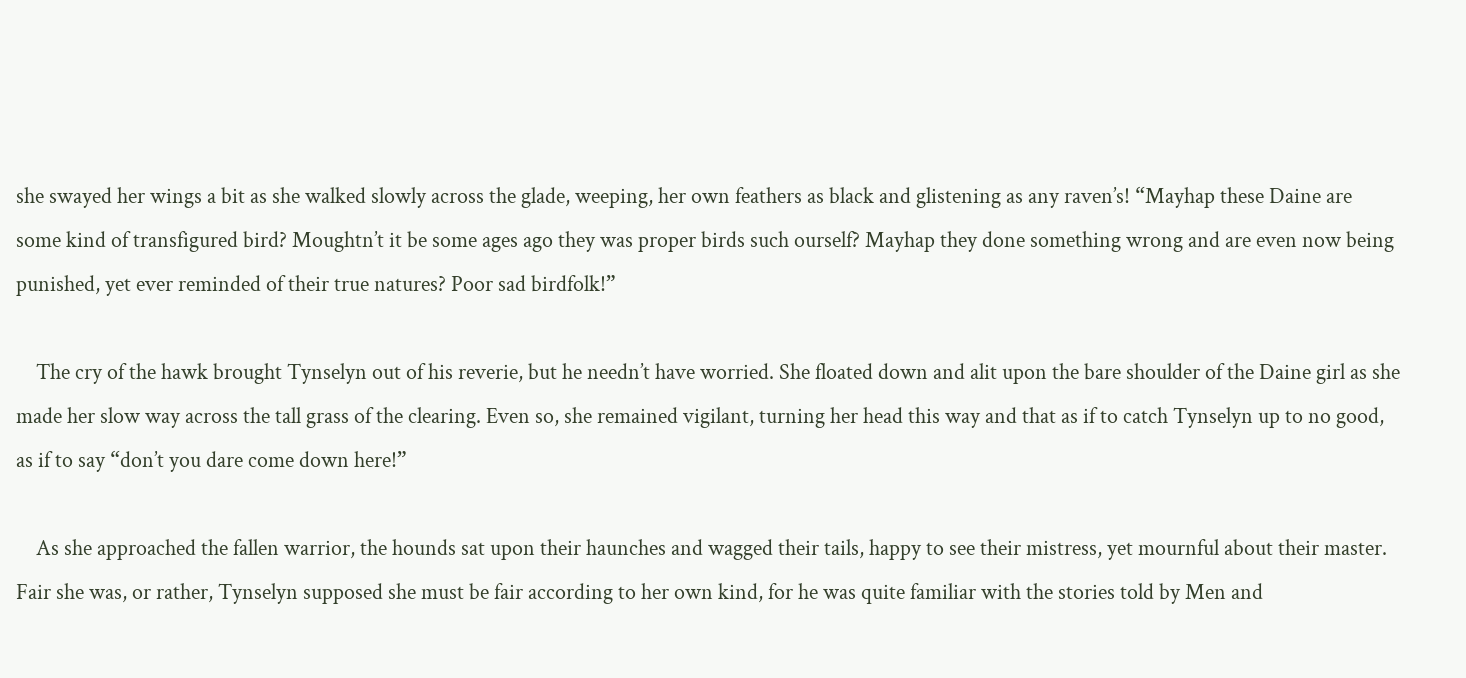she swayed her wings a bit as she walked slowly across the glade, weeping, her own feathers as black and glistening as any raven’s! “Mayhap these Daine are some kind of transfigured bird? Moughtn’t it be some ages ago they was proper birds such ourself? Mayhap they done something wrong and are even now being punished, yet ever reminded of their true natures? Poor sad birdfolk!”

    The cry of the hawk brought Tynselyn out of his reverie, but he needn’t have worried. She floated down and alit upon the bare shoulder of the Daine girl as she made her slow way across the tall grass of the clearing. Even so, she remained vigilant, turning her head this way and that as if to catch Tynselyn up to no good, as if to say “don’t you dare come down here!”

    As she approached the fallen warrior, the hounds sat upon their haunches and wagged their tails, happy to see their mistress, yet mournful about their master. Fair she was, or rather, Tynselyn supposed she must be fair according to her own kind, for he was quite familiar with the stories told by Men and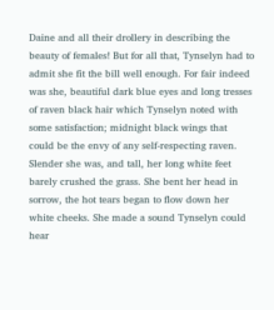Daine and all their drollery in describing the beauty of females! But for all that, Tynselyn had to admit she fit the bill well enough. For fair indeed was she, beautiful dark blue eyes and long tresses of raven black hair which Tynselyn noted with some satisfaction; midnight black wings that could be the envy of any self-respecting raven. Slender she was, and tall, her long white feet barely crushed the grass. She bent her head in sorrow, the hot tears began to flow down her white cheeks. She made a sound Tynselyn could hear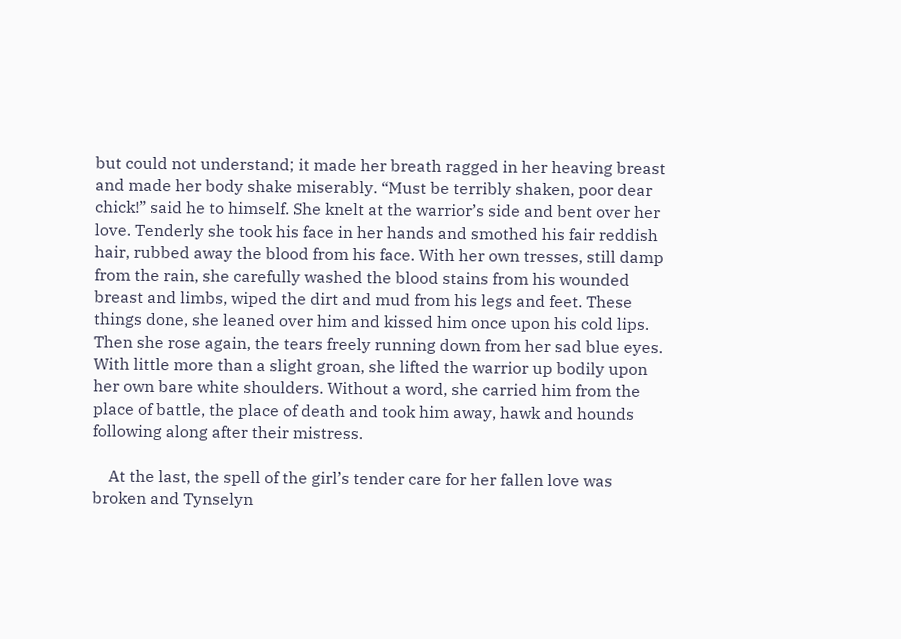but could not understand; it made her breath ragged in her heaving breast and made her body shake miserably. “Must be terribly shaken, poor dear chick!” said he to himself. She knelt at the warrior’s side and bent over her love. Tenderly she took his face in her hands and smothed his fair reddish hair, rubbed away the blood from his face. With her own tresses, still damp from the rain, she carefully washed the blood stains from his wounded breast and limbs, wiped the dirt and mud from his legs and feet. These things done, she leaned over him and kissed him once upon his cold lips. Then she rose again, the tears freely running down from her sad blue eyes. With little more than a slight groan, she lifted the warrior up bodily upon her own bare white shoulders. Without a word, she carried him from the place of battle, the place of death and took him away, hawk and hounds following along after their mistress.

    At the last, the spell of the girl’s tender care for her fallen love was broken and Tynselyn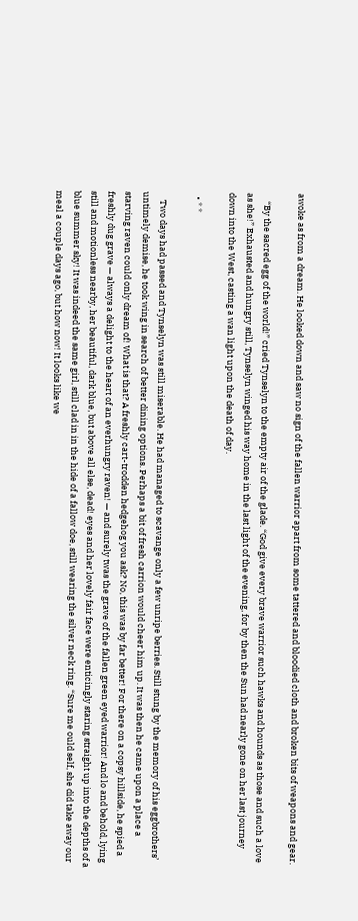awoke as from a dream. He looked down and saw no sign of the fallen warrior apart from some tattered and bloodied cloth and broken bits of weapons and gear.

    “By the sacred egg of the world!” cried Tynselyn to the empty air of the glade. “God give every brave warrior such hawks and hounds as those and such a love as she!” Exhausted and hungry still, Tynselyn winged his way home in the last light of the evening, for by then the Sun had nearly gone on her last journey down into the West, casting a wan light upon the death of day.

  • * *

    Two days had passed and Tynselyn was still miserable. He had managed to scavange only a few unripe berries. Still stung by the memory of his eggbrothers’ untimely demise, he took wing in search of better dining options. Perhaps a bit of fresh carrion would cheer him up. It was then he came upon a place a starving raven could only dream of! What is that? A freshly cart-trodden hedgehog you ask? No, this was by far better! For there on a copsy hillside, he spied a freshly dug grave — always a delight to the heart of an everhungry raven! — and surely twas the grave of the fallen green eyed warrior! And lo and behold, lying still and motionless nearby, her beautiful, dark blue, but above all else, dead! eyes and her lovely fair face were enticingly staring straight up into the depths of a blue summer sky! It was indeed the same girl, still clad in in the hide of a fallow doe, still wearing the silver neck ring. “Sure me ould self, she did take away our meal a couple days ago, but how now! It looks like we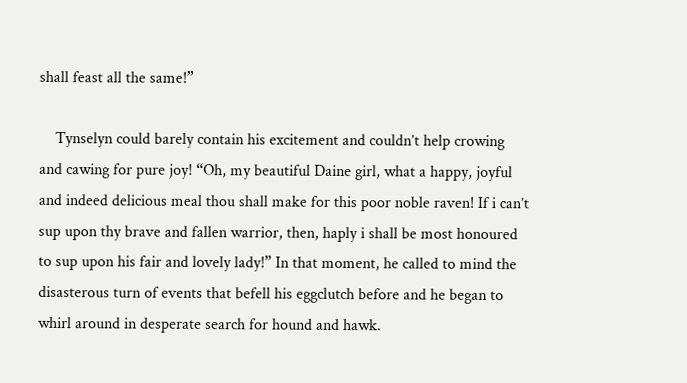shall feast all the same!”

    Tynselyn could barely contain his excitement and couldn’t help crowing and cawing for pure joy! “Oh, my beautiful Daine girl, what a happy, joyful and indeed delicious meal thou shall make for this poor noble raven! If i can’t sup upon thy brave and fallen warrior, then, haply i shall be most honoured to sup upon his fair and lovely lady!” In that moment, he called to mind the disasterous turn of events that befell his eggclutch before and he began to whirl around in desperate search for hound and hawk.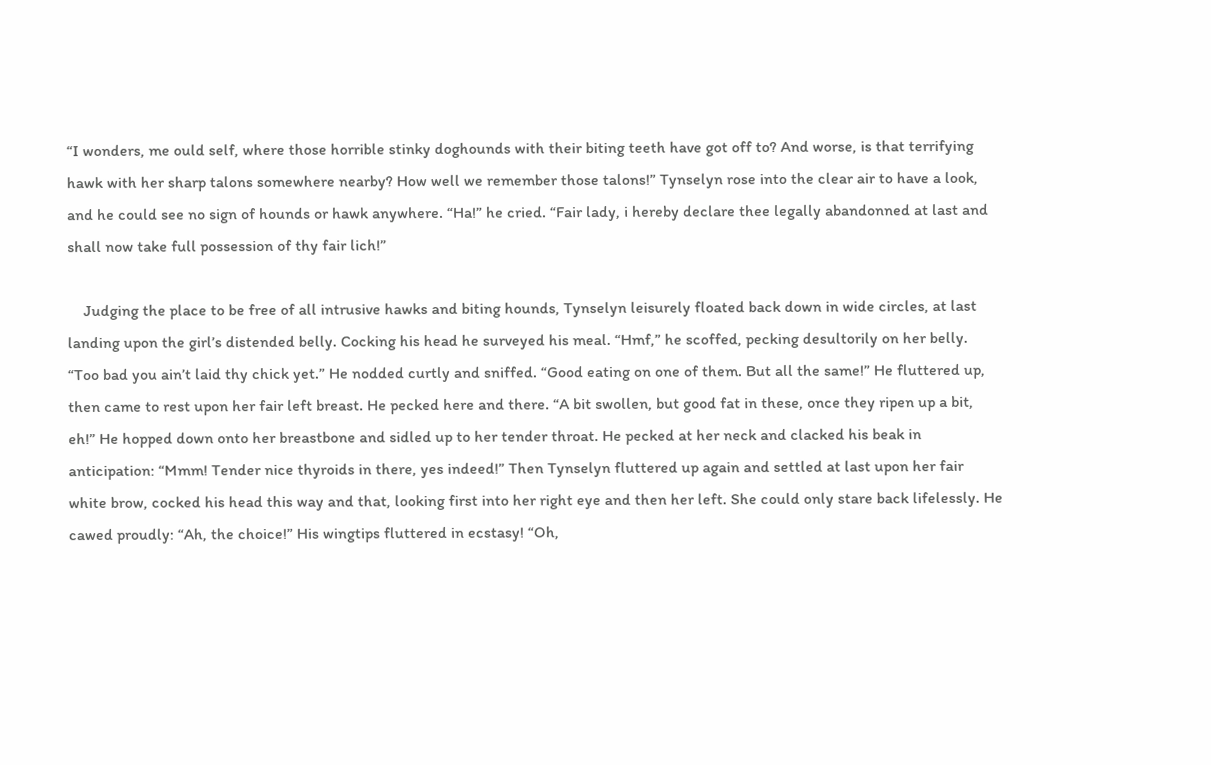“I wonders, me ould self, where those horrible stinky doghounds with their biting teeth have got off to? And worse, is that terrifying hawk with her sharp talons somewhere nearby? How well we remember those talons!” Tynselyn rose into the clear air to have a look, and he could see no sign of hounds or hawk anywhere. “Ha!” he cried. “Fair lady, i hereby declare thee legally abandonned at last and shall now take full possession of thy fair lich!”

    Judging the place to be free of all intrusive hawks and biting hounds, Tynselyn leisurely floated back down in wide circles, at last landing upon the girl’s distended belly. Cocking his head he surveyed his meal. “Hmf,” he scoffed, pecking desultorily on her belly. “Too bad you ain’t laid thy chick yet.” He nodded curtly and sniffed. “Good eating on one of them. But all the same!” He fluttered up, then came to rest upon her fair left breast. He pecked here and there. “A bit swollen, but good fat in these, once they ripen up a bit, eh!” He hopped down onto her breastbone and sidled up to her tender throat. He pecked at her neck and clacked his beak in anticipation: “Mmm! Tender nice thyroids in there, yes indeed!” Then Tynselyn fluttered up again and settled at last upon her fair white brow, cocked his head this way and that, looking first into her right eye and then her left. She could only stare back lifelessly. He cawed proudly: “Ah, the choice!” His wingtips fluttered in ecstasy! “Oh,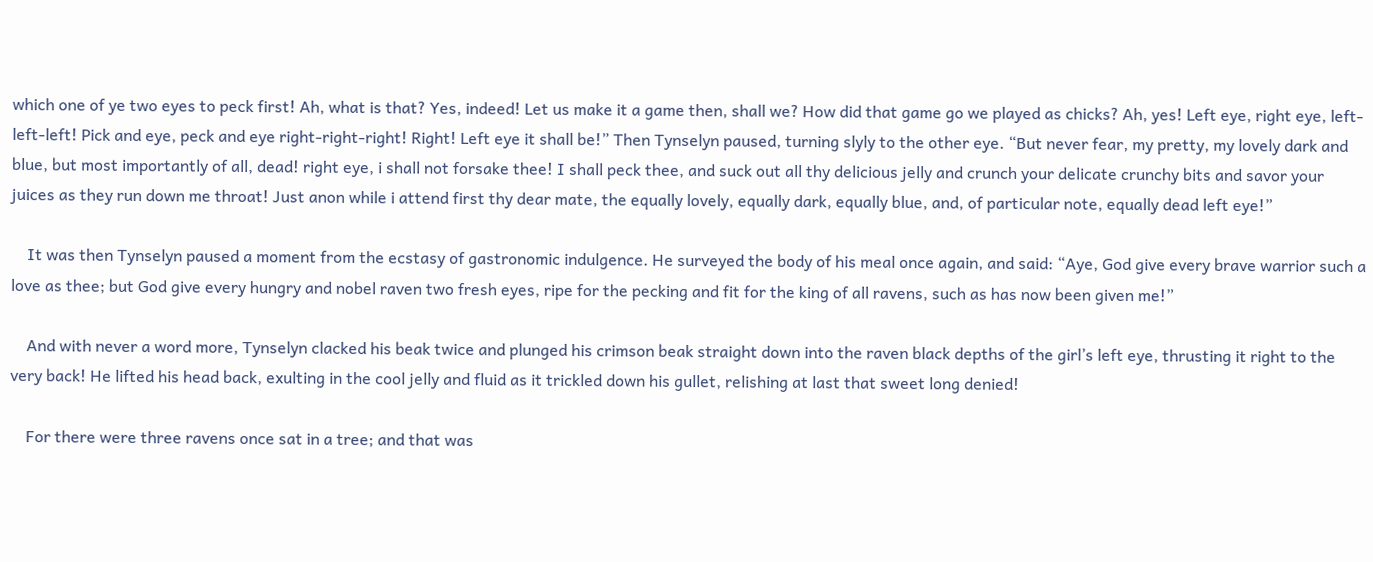which one of ye two eyes to peck first! Ah, what is that? Yes, indeed! Let us make it a game then, shall we? How did that game go we played as chicks? Ah, yes! Left eye, right eye, left-left-left! Pick and eye, peck and eye right-right-right! Right! Left eye it shall be!” Then Tynselyn paused, turning slyly to the other eye. “But never fear, my pretty, my lovely dark and blue, but most importantly of all, dead! right eye, i shall not forsake thee! I shall peck thee, and suck out all thy delicious jelly and crunch your delicate crunchy bits and savor your juices as they run down me throat! Just anon while i attend first thy dear mate, the equally lovely, equally dark, equally blue, and, of particular note, equally dead left eye!”

    It was then Tynselyn paused a moment from the ecstasy of gastronomic indulgence. He surveyed the body of his meal once again, and said: “Aye, God give every brave warrior such a love as thee; but God give every hungry and nobel raven two fresh eyes, ripe for the pecking and fit for the king of all ravens, such as has now been given me!”

    And with never a word more, Tynselyn clacked his beak twice and plunged his crimson beak straight down into the raven black depths of the girl’s left eye, thrusting it right to the very back! He lifted his head back, exulting in the cool jelly and fluid as it trickled down his gullet, relishing at last that sweet long denied!

    For there were three ravens once sat in a tree; and that was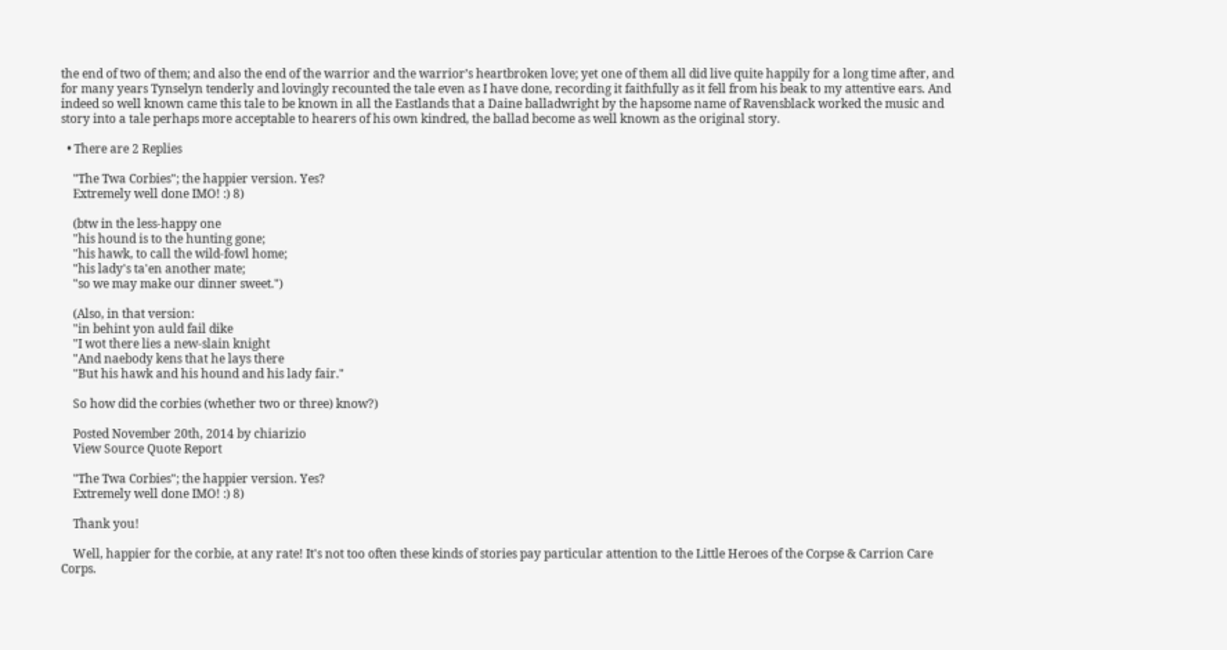the end of two of them; and also the end of the warrior and the warrior’s heartbroken love; yet one of them all did live quite happily for a long time after, and for many years Tynselyn tenderly and lovingly recounted the tale even as I have done, recording it faithfully as it fell from his beak to my attentive ears. And indeed so well known came this tale to be known in all the Eastlands that a Daine balladwright by the hapsome name of Ravensblack worked the music and story into a tale perhaps more acceptable to hearers of his own kindred, the ballad become as well known as the original story.

  • There are 2 Replies

    "The Twa Corbies"; the happier version. Yes?
    Extremely well done IMO! :) 8)

    (btw in the less-happy one
    "his hound is to the hunting gone;
    "his hawk, to call the wild-fowl home;
    "his lady's ta'en another mate;
    "so we may make our dinner sweet.")

    (Also, in that version:
    "in behint yon auld fail dike
    "I wot there lies a new-slain knight
    "And naebody kens that he lays there
    "But his hawk and his hound and his lady fair."

    So how did the corbies (whether two or three) know?)

    Posted November 20th, 2014 by chiarizio
    View Source Quote Report

    "The Twa Corbies"; the happier version. Yes?
    Extremely well done IMO! :) 8)

    Thank you!

    Well, happier for the corbie, at any rate! It's not too often these kinds of stories pay particular attention to the Little Heroes of the Corpse & Carrion Care Corps.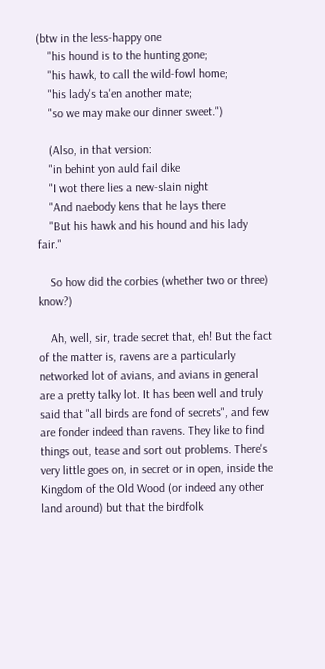(btw in the less-happy one
    "his hound is to the hunting gone;
    "his hawk, to call the wild-fowl home;
    "his lady's ta'en another mate;
    "so we may make our dinner sweet.")

    (Also, in that version:
    "in behint yon auld fail dike
    "I wot there lies a new-slain night
    "And naebody kens that he lays there
    "But his hawk and his hound and his lady fair."

    So how did the corbies (whether two or three) know?)

    Ah, well, sir, trade secret that, eh! But the fact of the matter is, ravens are a particularly networked lot of avians, and avians in general are a pretty talky lot. It has been well and truly said that "all birds are fond of secrets", and few are fonder indeed than ravens. They like to find things out, tease and sort out problems. There's very little goes on, in secret or in open, inside the Kingdom of the Old Wood (or indeed any other land around) but that the birdfolk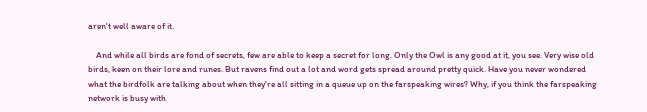aren't well aware of it.

    And while all birds are fond of secrets, few are able to keep a secret for long. Only the Owl is any good at it, you see. Very wise old birds, keen on their lore and runes. But ravens find out a lot and word gets spread around pretty quick. Have you never wondered what the birdfolk are talking about when they're all sitting in a queue up on the farspeaking wires? Why, if you think the farspeaking network is busy with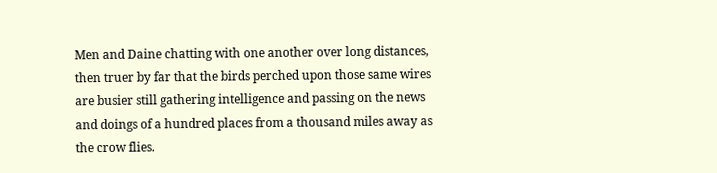Men and Daine chatting with one another over long distances, then truer by far that the birds perched upon those same wires are busier still gathering intelligence and passing on the news and doings of a hundred places from a thousand miles away as the crow flies.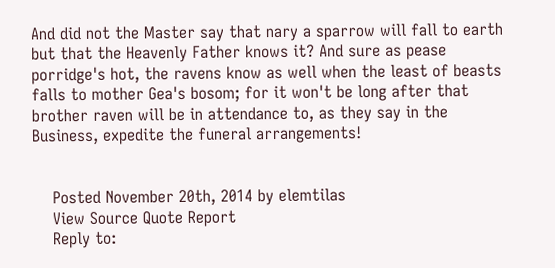And did not the Master say that nary a sparrow will fall to earth but that the Heavenly Father knows it? And sure as pease porridge's hot, the ravens know as well when the least of beasts falls to mother Gea's bosom; for it won't be long after that brother raven will be in attendance to, as they say in the Business, expedite the funeral arrangements!


    Posted November 20th, 2014 by elemtilas
    View Source Quote Report
    Reply to: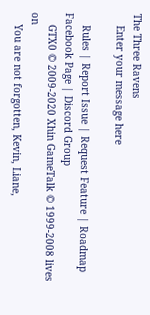The Three Ravens
    Enter your message here

    Rules | Report Issue | Request Feature | Roadmap Facebook Page | Discord Group
    GTX0 © 2009-2020 Xhin GameTalk © 1999-2008 lives on
    You are not forgotten, Kevin, Liane,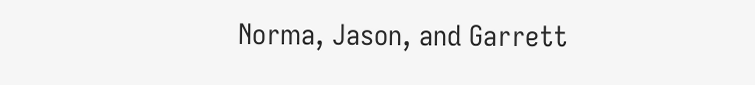Norma, Jason, and Garrett